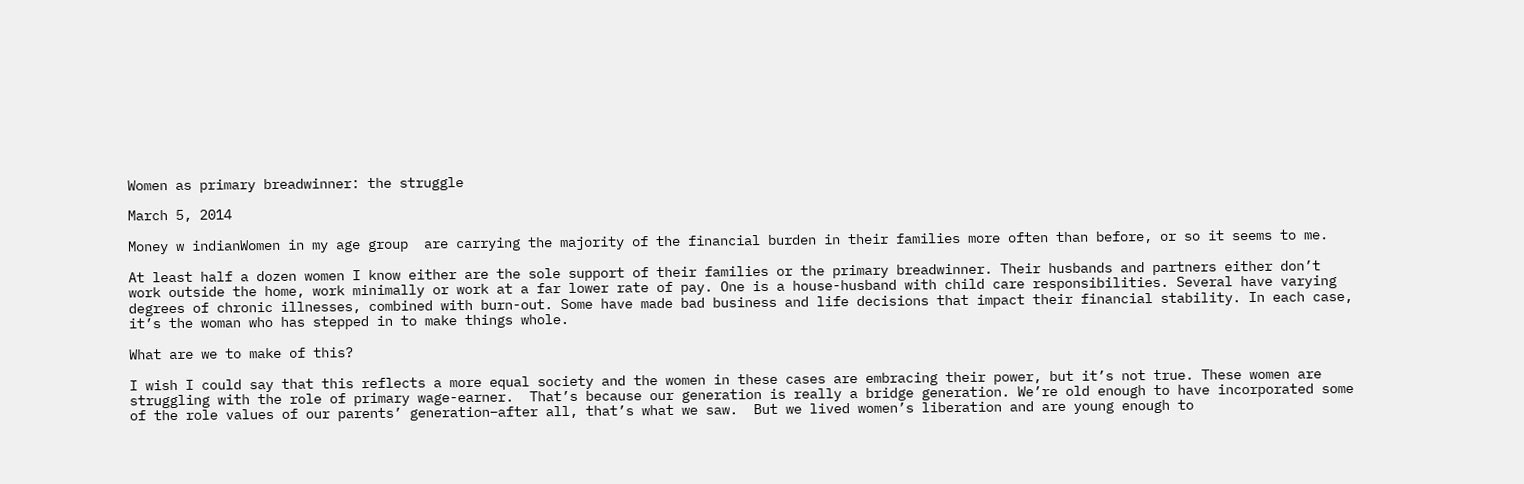Women as primary breadwinner: the struggle

March 5, 2014

Money w indianWomen in my age group  are carrying the majority of the financial burden in their families more often than before, or so it seems to me.

At least half a dozen women I know either are the sole support of their families or the primary breadwinner. Their husbands and partners either don’t work outside the home, work minimally or work at a far lower rate of pay. One is a house-husband with child care responsibilities. Several have varying degrees of chronic illnesses, combined with burn-out. Some have made bad business and life decisions that impact their financial stability. In each case, it’s the woman who has stepped in to make things whole.

What are we to make of this?

I wish I could say that this reflects a more equal society and the women in these cases are embracing their power, but it’s not true. These women are struggling with the role of primary wage-earner.  That’s because our generation is really a bridge generation. We’re old enough to have incorporated some of the role values of our parents’ generation–after all, that’s what we saw.  But we lived women’s liberation and are young enough to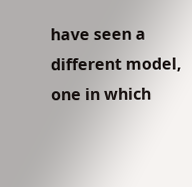have seen a different model, one in which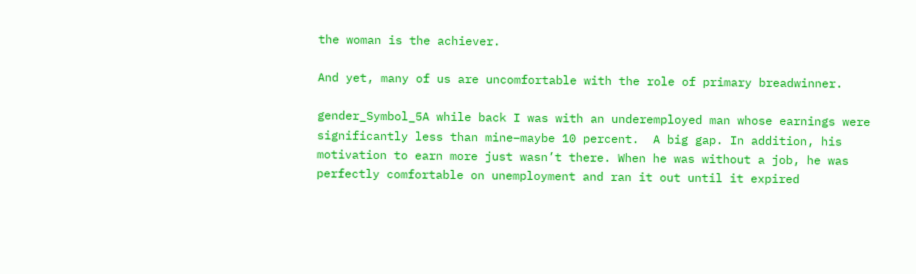the woman is the achiever.

And yet, many of us are uncomfortable with the role of primary breadwinner.

gender_Symbol_5A while back I was with an underemployed man whose earnings were significantly less than mine–maybe 10 percent.  A big gap. In addition, his motivation to earn more just wasn’t there. When he was without a job, he was perfectly comfortable on unemployment and ran it out until it expired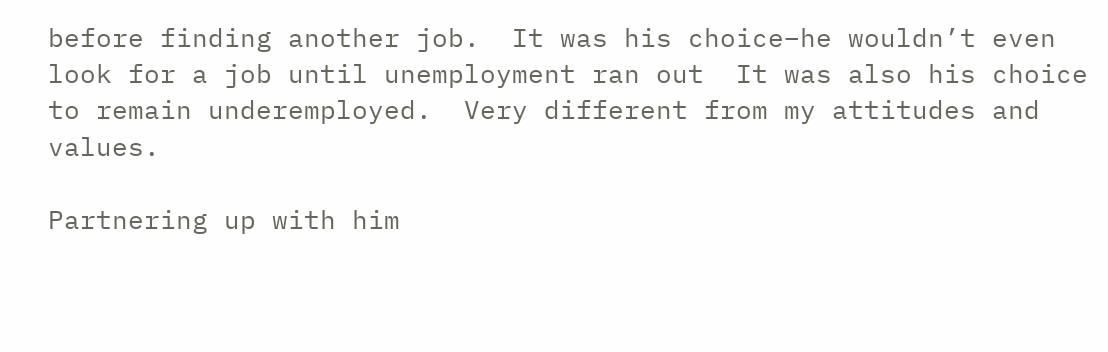before finding another job.  It was his choice–he wouldn’t even look for a job until unemployment ran out  It was also his choice to remain underemployed.  Very different from my attitudes and values.

Partnering up with him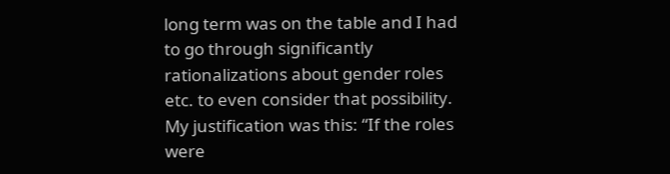long term was on the table and I had to go through significantly rationalizations about gender roles etc. to even consider that possibility.  My justification was this: “If the roles were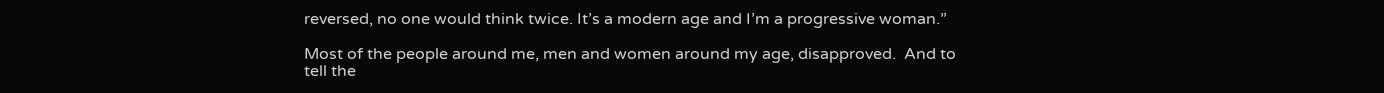reversed, no one would think twice. It’s a modern age and I’m a progressive woman.”

Most of the people around me, men and women around my age, disapproved.  And to tell the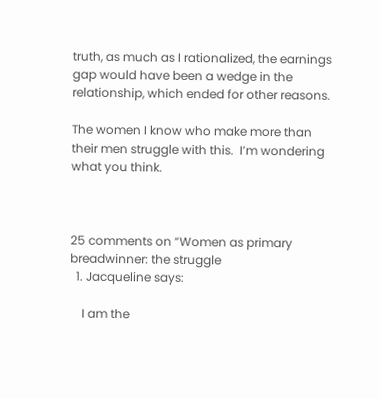truth, as much as I rationalized, the earnings gap would have been a wedge in the relationship, which ended for other reasons.

The women I know who make more than their men struggle with this.  I’m wondering what you think.



25 comments on “Women as primary breadwinner: the struggle
  1. Jacqueline says:

    I am the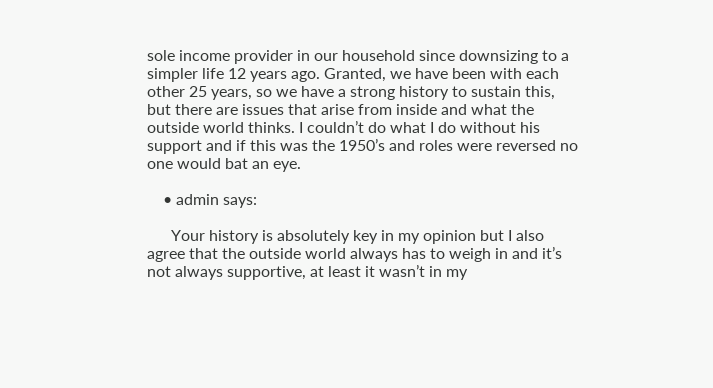sole income provider in our household since downsizing to a simpler life 12 years ago. Granted, we have been with each other 25 years, so we have a strong history to sustain this, but there are issues that arise from inside and what the outside world thinks. I couldn’t do what I do without his support and if this was the 1950’s and roles were reversed no one would bat an eye.

    • admin says:

      Your history is absolutely key in my opinion but I also agree that the outside world always has to weigh in and it’s not always supportive, at least it wasn’t in my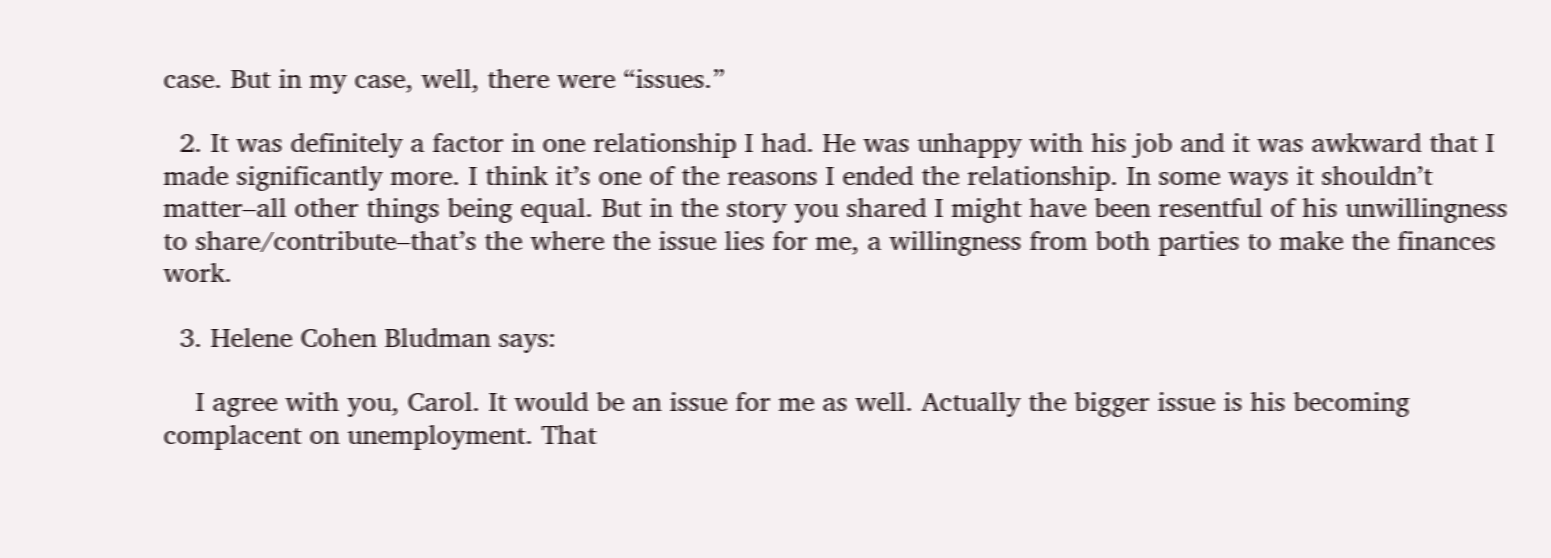case. But in my case, well, there were “issues.”

  2. It was definitely a factor in one relationship I had. He was unhappy with his job and it was awkward that I made significantly more. I think it’s one of the reasons I ended the relationship. In some ways it shouldn’t matter–all other things being equal. But in the story you shared I might have been resentful of his unwillingness to share/contribute–that’s the where the issue lies for me, a willingness from both parties to make the finances work.

  3. Helene Cohen Bludman says:

    I agree with you, Carol. It would be an issue for me as well. Actually the bigger issue is his becoming complacent on unemployment. That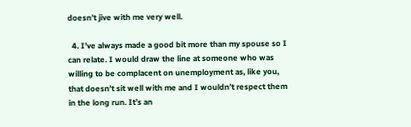doesn’t jive with me very well.

  4. I’ve always made a good bit more than my spouse so I can relate. I would draw the line at someone who was willing to be complacent on unemployment as, like you, that doesn’t sit well with me and I wouldn’t respect them in the long run. It’s an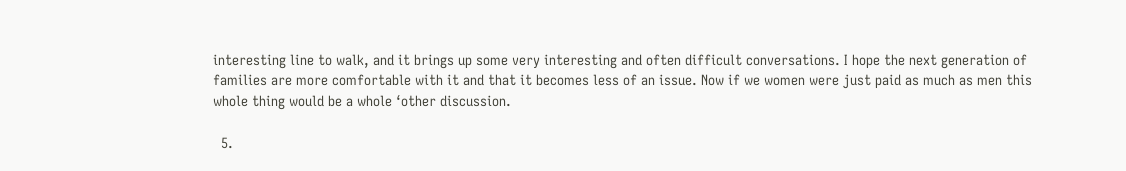interesting line to walk, and it brings up some very interesting and often difficult conversations. I hope the next generation of families are more comfortable with it and that it becomes less of an issue. Now if we women were just paid as much as men this whole thing would be a whole ‘other discussion.

  5.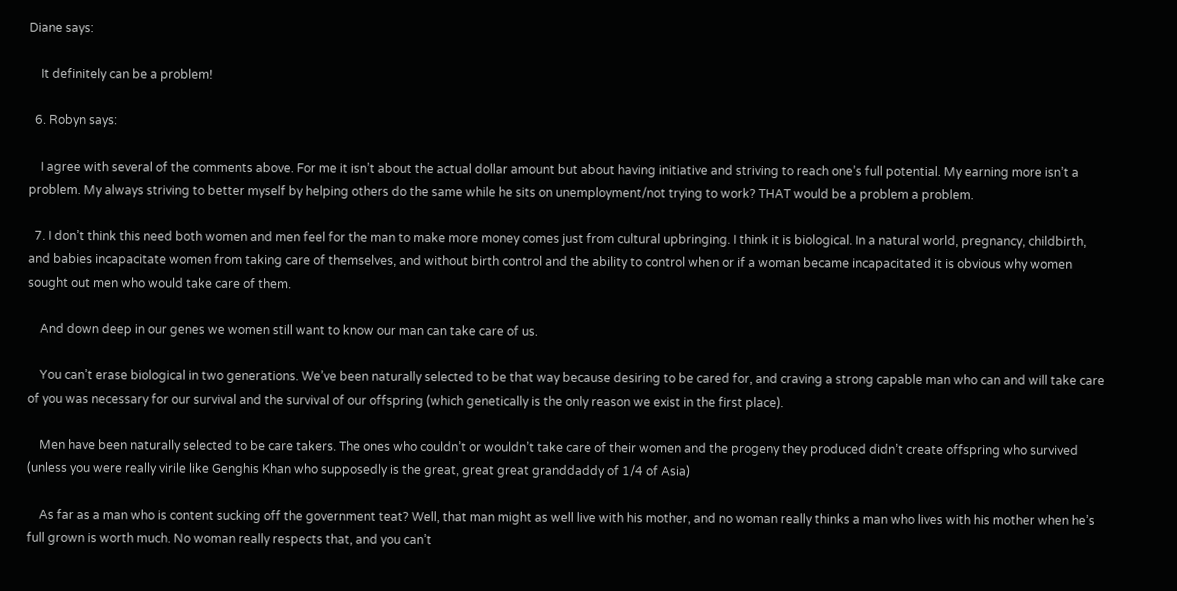Diane says:

    It definitely can be a problem!

  6. Robyn says:

    I agree with several of the comments above. For me it isn’t about the actual dollar amount but about having initiative and striving to reach one’s full potential. My earning more isn’t a problem. My always striving to better myself by helping others do the same while he sits on unemployment/not trying to work? THAT would be a problem a problem.

  7. I don’t think this need both women and men feel for the man to make more money comes just from cultural upbringing. I think it is biological. In a natural world, pregnancy, childbirth, and babies incapacitate women from taking care of themselves, and without birth control and the ability to control when or if a woman became incapacitated it is obvious why women sought out men who would take care of them.

    And down deep in our genes we women still want to know our man can take care of us.

    You can’t erase biological in two generations. We’ve been naturally selected to be that way because desiring to be cared for, and craving a strong capable man who can and will take care of you was necessary for our survival and the survival of our offspring (which genetically is the only reason we exist in the first place).

    Men have been naturally selected to be care takers. The ones who couldn’t or wouldn’t take care of their women and the progeny they produced didn’t create offspring who survived (unless you were really virile like Genghis Khan who supposedly is the great, great great granddaddy of 1/4 of Asia)

    As far as a man who is content sucking off the government teat? Well, that man might as well live with his mother, and no woman really thinks a man who lives with his mother when he’s full grown is worth much. No woman really respects that, and you can’t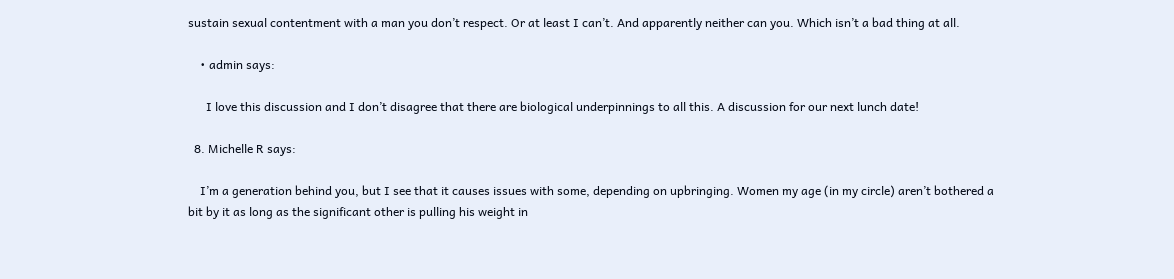sustain sexual contentment with a man you don’t respect. Or at least I can’t. And apparently neither can you. Which isn’t a bad thing at all.

    • admin says:

      I love this discussion and I don’t disagree that there are biological underpinnings to all this. A discussion for our next lunch date!

  8. Michelle R says:

    I’m a generation behind you, but I see that it causes issues with some, depending on upbringing. Women my age (in my circle) aren’t bothered a bit by it as long as the significant other is pulling his weight in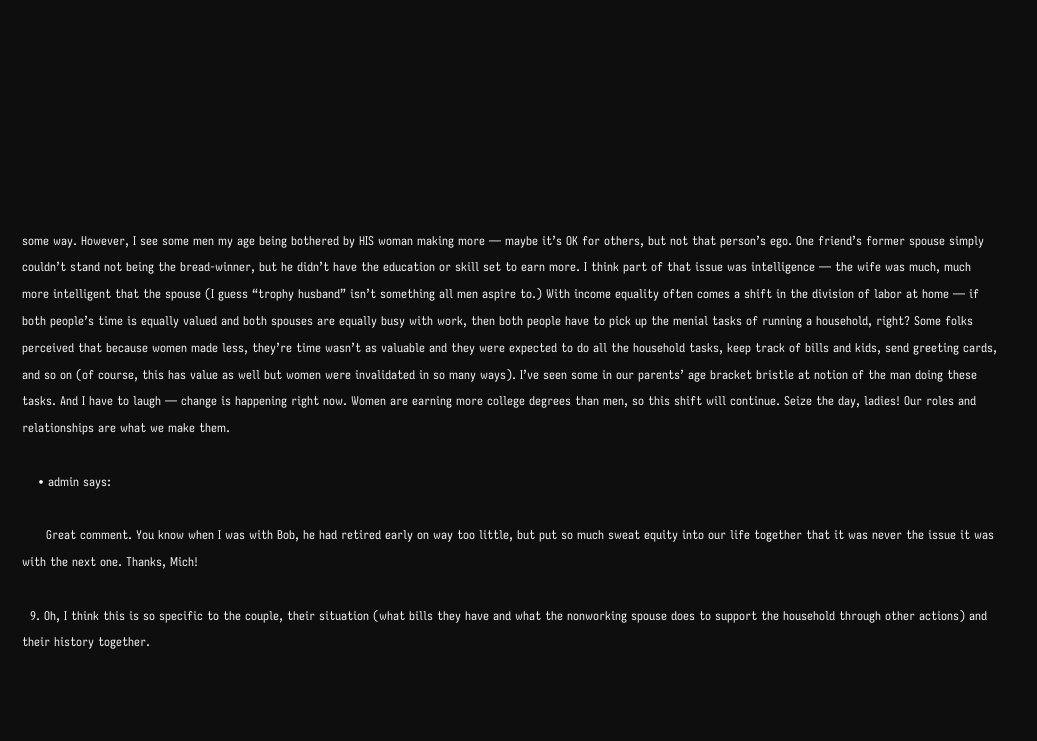some way. However, I see some men my age being bothered by HIS woman making more — maybe it’s OK for others, but not that person’s ego. One friend’s former spouse simply couldn’t stand not being the bread-winner, but he didn’t have the education or skill set to earn more. I think part of that issue was intelligence — the wife was much, much more intelligent that the spouse (I guess “trophy husband” isn’t something all men aspire to.) With income equality often comes a shift in the division of labor at home — if both people’s time is equally valued and both spouses are equally busy with work, then both people have to pick up the menial tasks of running a household, right? Some folks perceived that because women made less, they’re time wasn’t as valuable and they were expected to do all the household tasks, keep track of bills and kids, send greeting cards, and so on (of course, this has value as well but women were invalidated in so many ways). I’ve seen some in our parents’ age bracket bristle at notion of the man doing these tasks. And I have to laugh — change is happening right now. Women are earning more college degrees than men, so this shift will continue. Seize the day, ladies! Our roles and relationships are what we make them.

    • admin says:

      Great comment. You know when I was with Bob, he had retired early on way too little, but put so much sweat equity into our life together that it was never the issue it was with the next one. Thanks, Mich!

  9. Oh, I think this is so specific to the couple, their situation (what bills they have and what the nonworking spouse does to support the household through other actions) and their history together.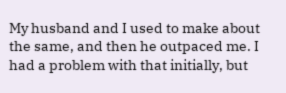My husband and I used to make about the same, and then he outpaced me. I had a problem with that initially, but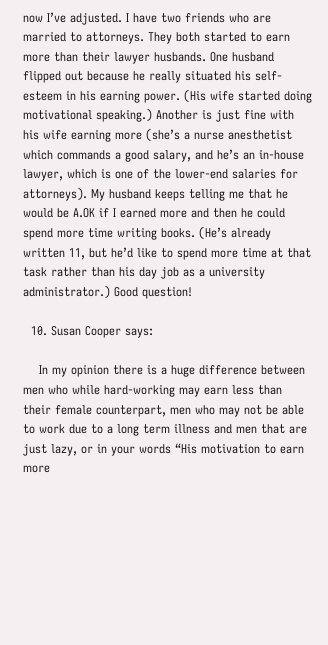now I’ve adjusted. I have two friends who are married to attorneys. They both started to earn more than their lawyer husbands. One husband flipped out because he really situated his self-esteem in his earning power. (His wife started doing motivational speaking.) Another is just fine with his wife earning more (she’s a nurse anesthetist which commands a good salary, and he’s an in-house lawyer, which is one of the lower-end salaries for attorneys). My husband keeps telling me that he would be A.OK if I earned more and then he could spend more time writing books. (He’s already written 11, but he’d like to spend more time at that task rather than his day job as a university administrator.) Good question!

  10. Susan Cooper says:

    In my opinion there is a huge difference between men who while hard-working may earn less than their female counterpart, men who may not be able to work due to a long term illness and men that are just lazy, or in your words “His motivation to earn more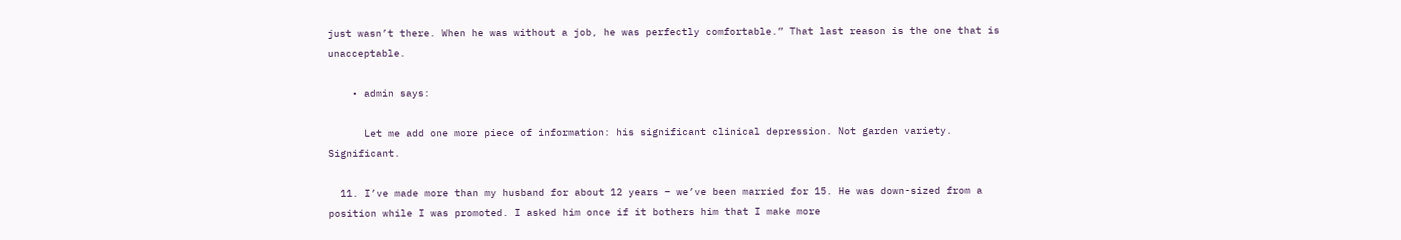just wasn’t there. When he was without a job, he was perfectly comfortable.” That last reason is the one that is unacceptable.

    • admin says:

      Let me add one more piece of information: his significant clinical depression. Not garden variety. Significant.

  11. I’ve made more than my husband for about 12 years – we’ve been married for 15. He was down-sized from a position while I was promoted. I asked him once if it bothers him that I make more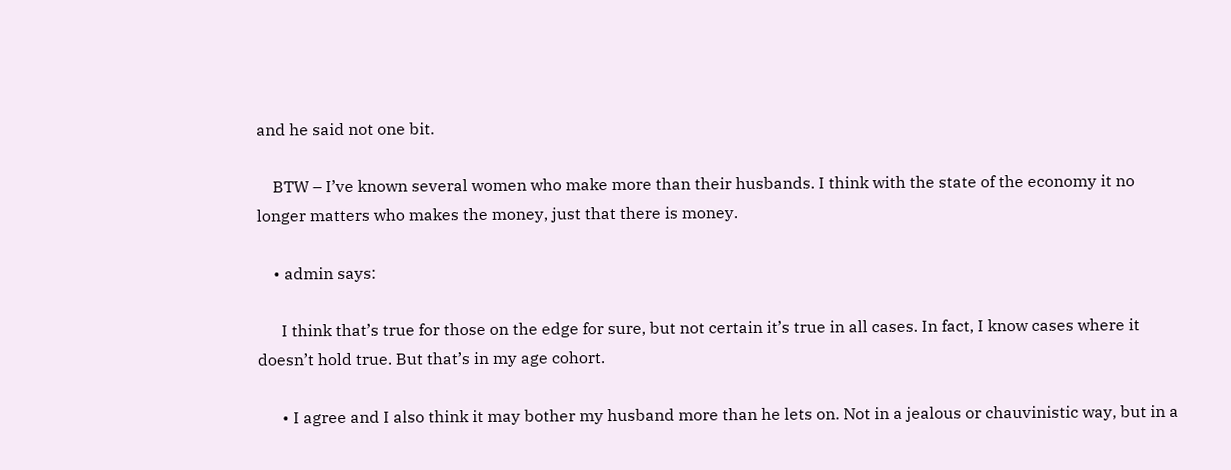and he said not one bit.

    BTW – I’ve known several women who make more than their husbands. I think with the state of the economy it no longer matters who makes the money, just that there is money.

    • admin says:

      I think that’s true for those on the edge for sure, but not certain it’s true in all cases. In fact, I know cases where it doesn’t hold true. But that’s in my age cohort.

      • I agree and I also think it may bother my husband more than he lets on. Not in a jealous or chauvinistic way, but in a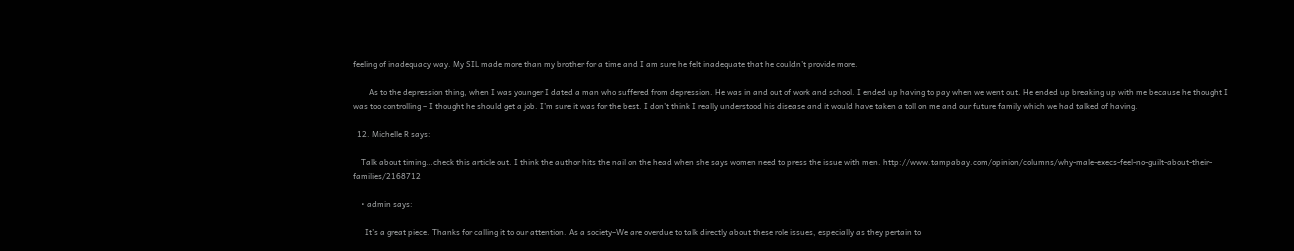feeling of inadequacy way. My SIL made more than my brother for a time and I am sure he felt inadequate that he couldn’t provide more.

        As to the depression thing, when I was younger I dated a man who suffered from depression. He was in and out of work and school. I ended up having to pay when we went out. He ended up breaking up with me because he thought I was too controlling – I thought he should get a job. I’m sure it was for the best. I don’t think I really understood his disease and it would have taken a toll on me and our future family which we had talked of having.

  12. Michelle R says:

    Talk about timing…check this article out. I think the author hits the nail on the head when she says women need to press the issue with men. http://www.tampabay.com/opinion/columns/why-male-execs-feel-no-guilt-about-their-families/2168712

    • admin says:

      It’s a great piece. Thanks for calling it to our attention. As a society–We are overdue to talk directly about these role issues, especially as they pertain to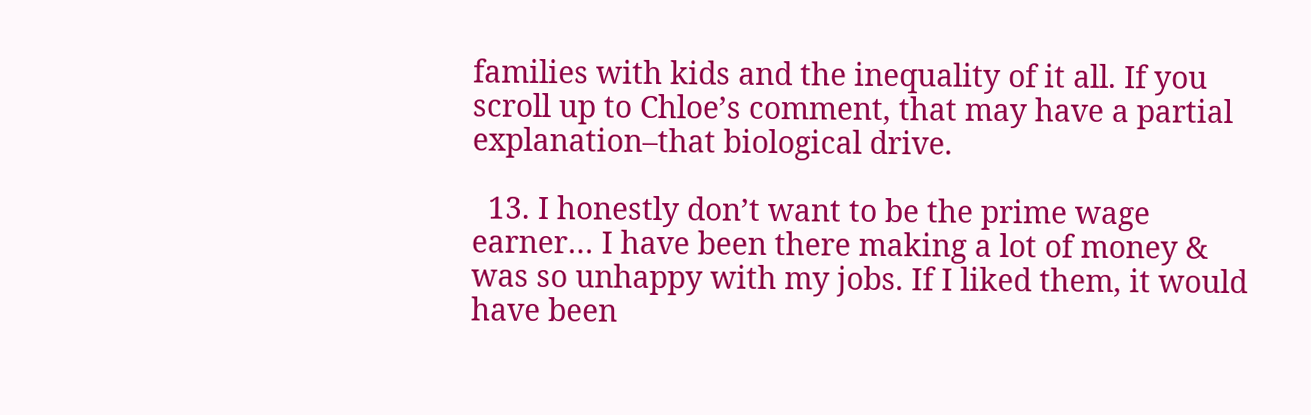families with kids and the inequality of it all. If you scroll up to Chloe’s comment, that may have a partial explanation–that biological drive.

  13. I honestly don’t want to be the prime wage earner… I have been there making a lot of money & was so unhappy with my jobs. If I liked them, it would have been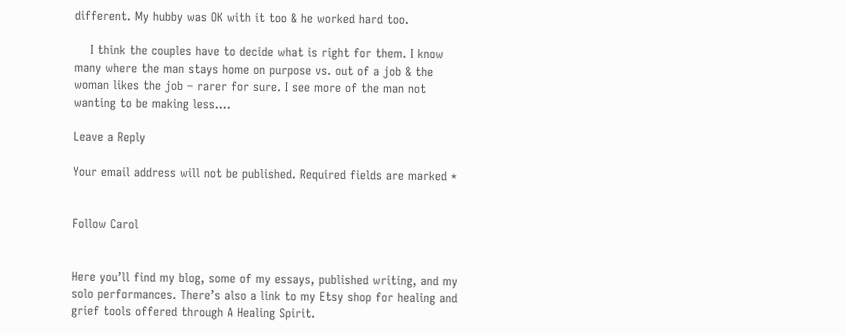different. My hubby was OK with it too & he worked hard too.

    I think the couples have to decide what is right for them. I know many where the man stays home on purpose vs. out of a job & the woman likes the job – rarer for sure. I see more of the man not wanting to be making less….

Leave a Reply

Your email address will not be published. Required fields are marked *


Follow Carol


Here you’ll find my blog, some of my essays, published writing, and my solo performances. There’s also a link to my Etsy shop for healing and grief tools offered through A Healing Spirit.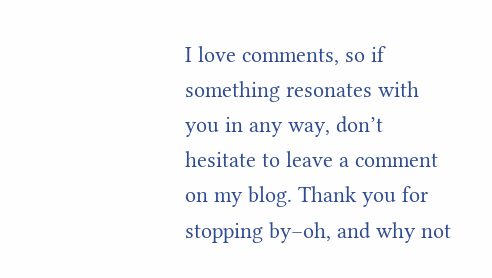I love comments, so if something resonates with you in any way, don’t hesitate to leave a comment on my blog. Thank you for stopping by–oh, and why not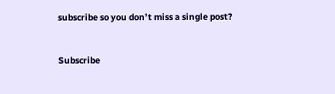subscribe so you don’t miss a single post?


Subscribe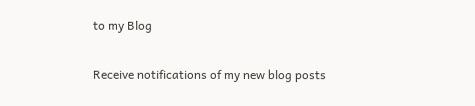to my Blog

Receive notifications of my new blog posts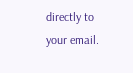directly to your email.